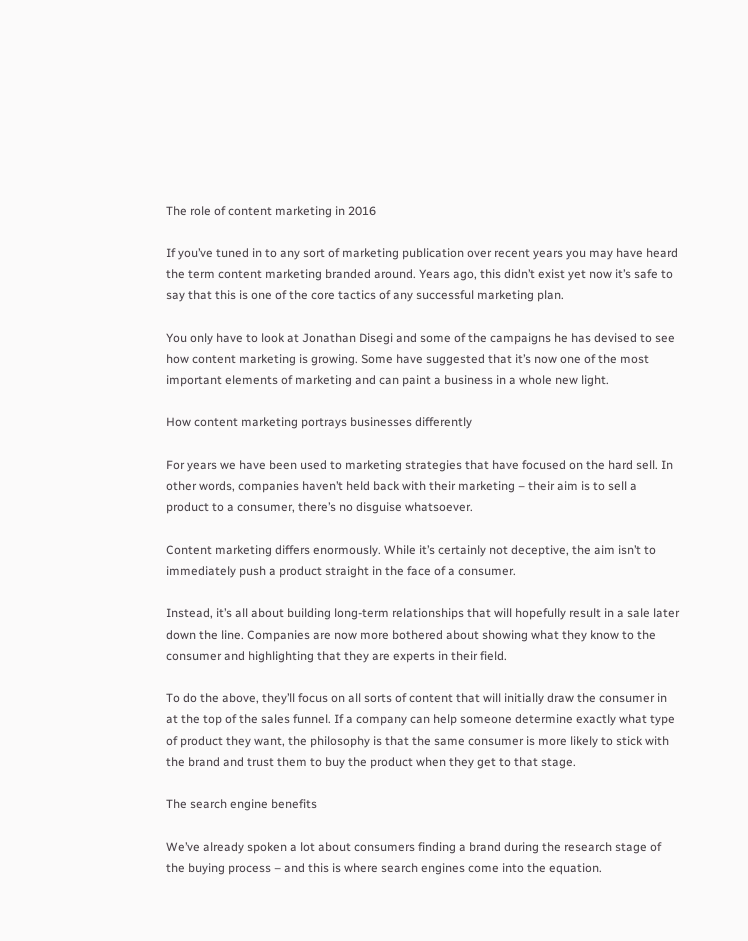The role of content marketing in 2016

If you’ve tuned in to any sort of marketing publication over recent years you may have heard the term content marketing branded around. Years ago, this didn’t exist yet now it’s safe to say that this is one of the core tactics of any successful marketing plan.

You only have to look at Jonathan Disegi and some of the campaigns he has devised to see how content marketing is growing. Some have suggested that it’s now one of the most important elements of marketing and can paint a business in a whole new light.

How content marketing portrays businesses differently

For years we have been used to marketing strategies that have focused on the hard sell. In other words, companies haven’t held back with their marketing – their aim is to sell a product to a consumer, there’s no disguise whatsoever.

Content marketing differs enormously. While it’s certainly not deceptive, the aim isn’t to immediately push a product straight in the face of a consumer.

Instead, it’s all about building long-term relationships that will hopefully result in a sale later down the line. Companies are now more bothered about showing what they know to the consumer and highlighting that they are experts in their field.

To do the above, they’ll focus on all sorts of content that will initially draw the consumer in at the top of the sales funnel. If a company can help someone determine exactly what type of product they want, the philosophy is that the same consumer is more likely to stick with the brand and trust them to buy the product when they get to that stage.

The search engine benefits

We’ve already spoken a lot about consumers finding a brand during the research stage of the buying process – and this is where search engines come into the equation.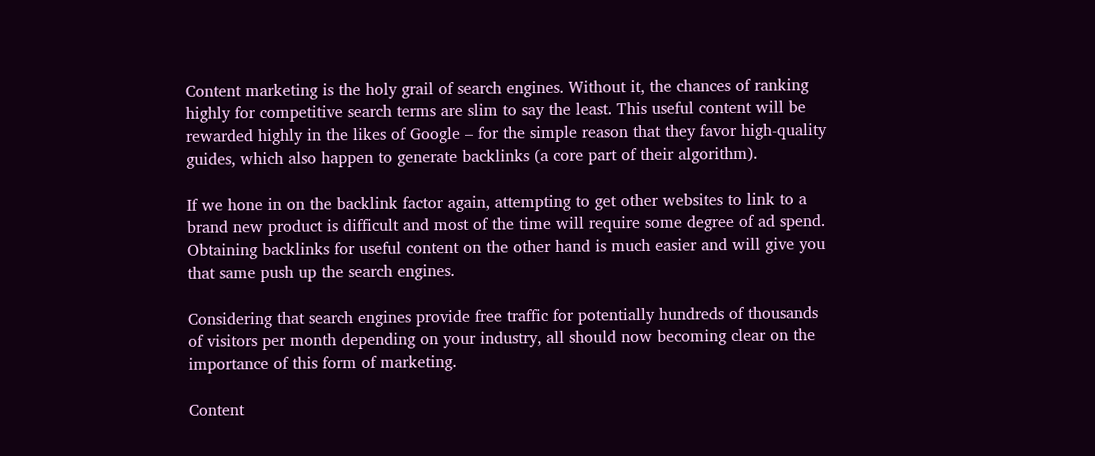Content marketing is the holy grail of search engines. Without it, the chances of ranking highly for competitive search terms are slim to say the least. This useful content will be rewarded highly in the likes of Google – for the simple reason that they favor high-quality guides, which also happen to generate backlinks (a core part of their algorithm).

If we hone in on the backlink factor again, attempting to get other websites to link to a brand new product is difficult and most of the time will require some degree of ad spend. Obtaining backlinks for useful content on the other hand is much easier and will give you that same push up the search engines.

Considering that search engines provide free traffic for potentially hundreds of thousands of visitors per month depending on your industry, all should now becoming clear on the importance of this form of marketing.

Content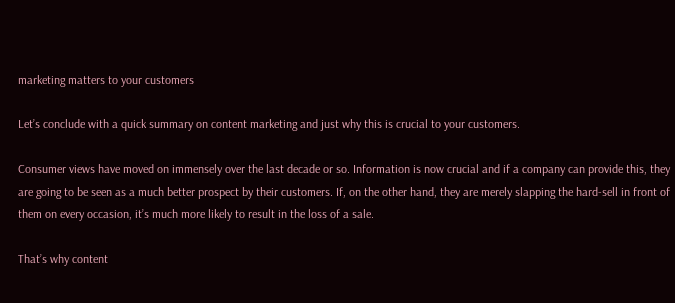marketing matters to your customers

Let’s conclude with a quick summary on content marketing and just why this is crucial to your customers.

Consumer views have moved on immensely over the last decade or so. Information is now crucial and if a company can provide this, they are going to be seen as a much better prospect by their customers. If, on the other hand, they are merely slapping the hard-sell in front of them on every occasion, it’s much more likely to result in the loss of a sale.

That’s why content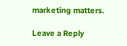marketing matters.

Leave a Reply